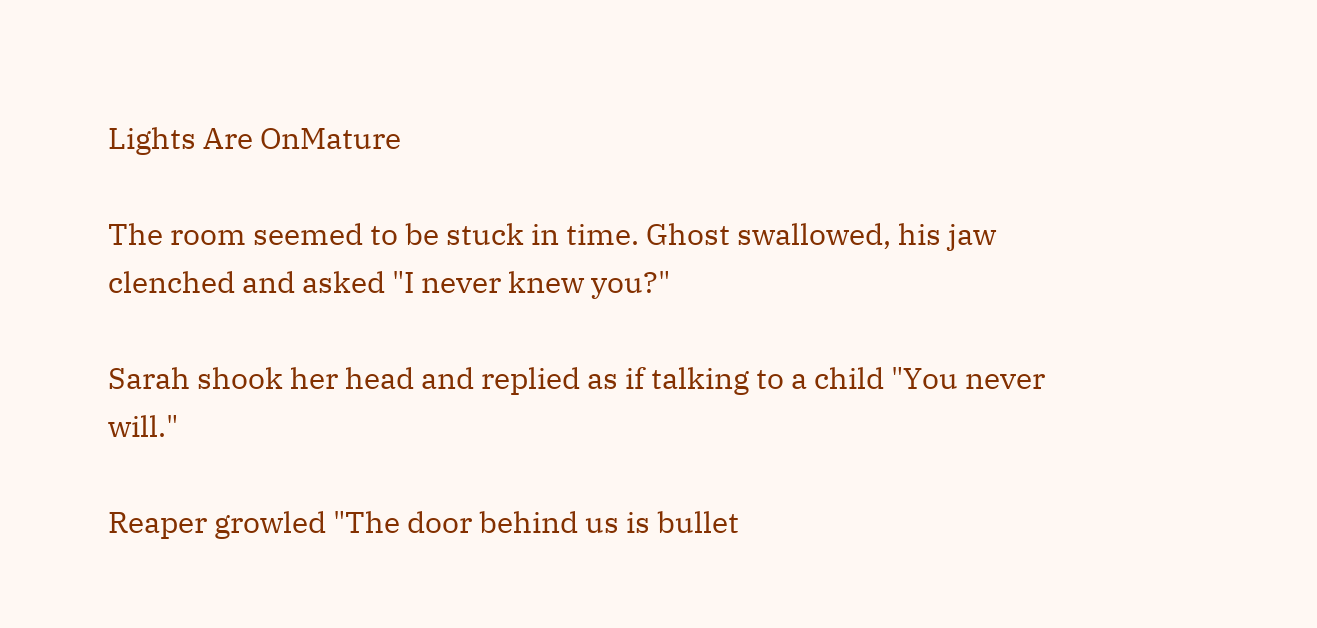Lights Are OnMature

The room seemed to be stuck in time. Ghost swallowed, his jaw clenched and asked "I never knew you?"

Sarah shook her head and replied as if talking to a child "You never will."

Reaper growled "The door behind us is bullet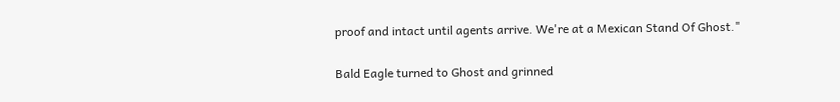proof and intact until agents arrive. We're at a Mexican Stand Of Ghost."

Bald Eagle turned to Ghost and grinned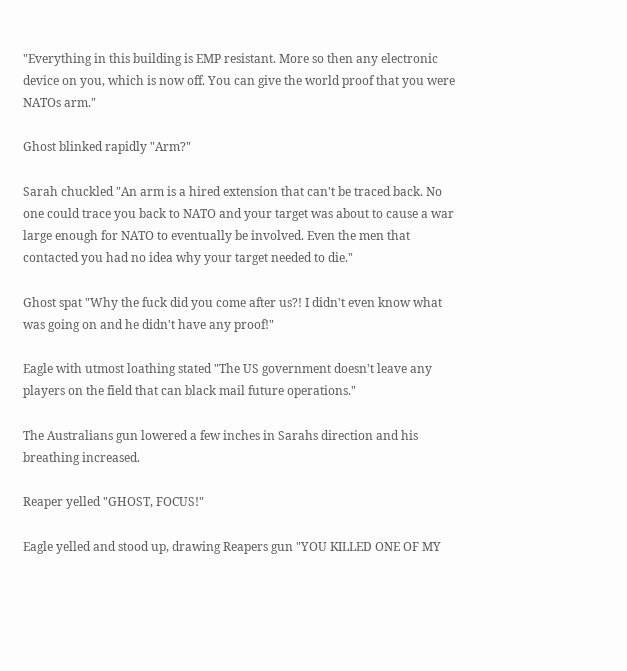"Everything in this building is EMP resistant. More so then any electronic device on you, which is now off. You can give the world proof that you were NATOs arm."

Ghost blinked rapidly "Arm?"

Sarah chuckled "An arm is a hired extension that can't be traced back. No one could trace you back to NATO and your target was about to cause a war large enough for NATO to eventually be involved. Even the men that contacted you had no idea why your target needed to die."

Ghost spat "Why the fuck did you come after us?! I didn't even know what was going on and he didn't have any proof!"

Eagle with utmost loathing stated "The US government doesn't leave any players on the field that can black mail future operations."

The Australians gun lowered a few inches in Sarahs direction and his breathing increased.

Reaper yelled "GHOST, FOCUS!"

Eagle yelled and stood up, drawing Reapers gun "YOU KILLED ONE OF MY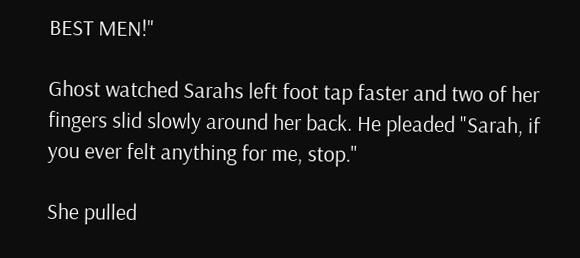BEST MEN!"

Ghost watched Sarahs left foot tap faster and two of her fingers slid slowly around her back. He pleaded "Sarah, if you ever felt anything for me, stop."

She pulled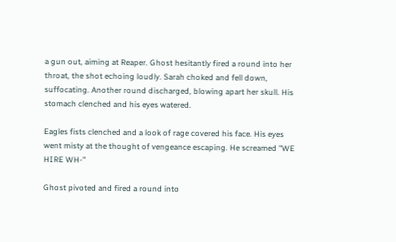a gun out, aiming at Reaper. Ghost hesitantly fired a round into her throat, the shot echoing loudly. Sarah choked and fell down, suffocating. Another round discharged, blowing apart her skull. His stomach clenched and his eyes watered.

Eagles fists clenched and a look of rage covered his face. His eyes went misty at the thought of vengeance escaping. He screamed "WE HIRE WH-"

Ghost pivoted and fired a round into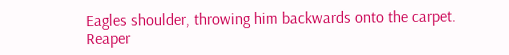Eagles shoulder, throwing him backwards onto the carpet. Reaper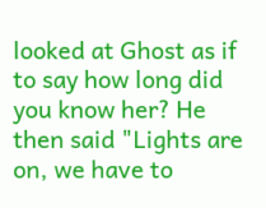looked at Ghost as if to say how long did you know her? He then said "Lights are on, we have to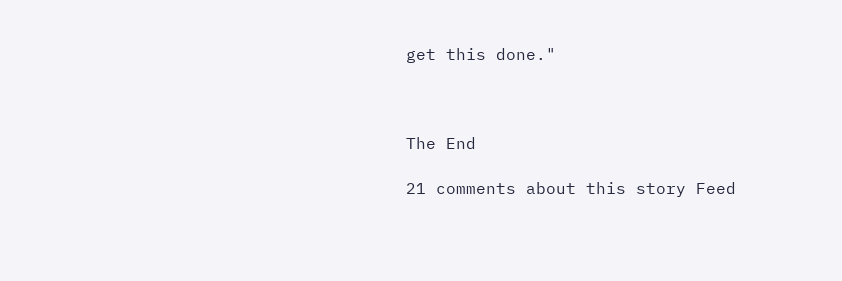get this done."



The End

21 comments about this story Feed